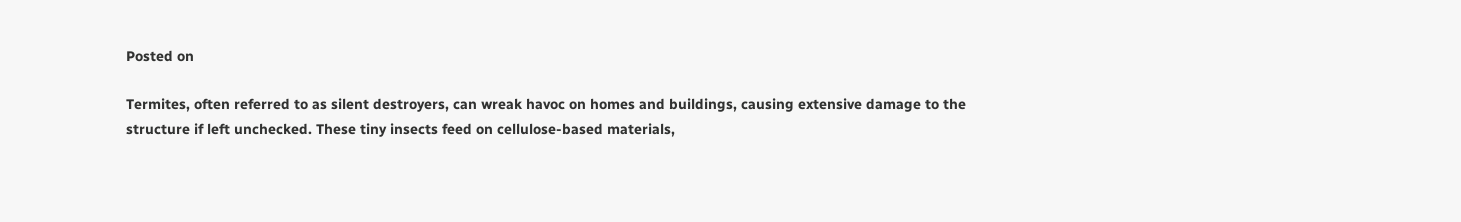Posted on

Termites, often referred to as silent destroyers, can wreak havoc on homes and buildings, causing extensive damage to the structure if left unchecked. These tiny insects feed on cellulose-based materials,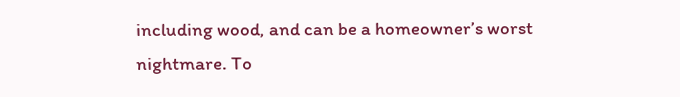including wood, and can be a homeowner’s worst nightmare. To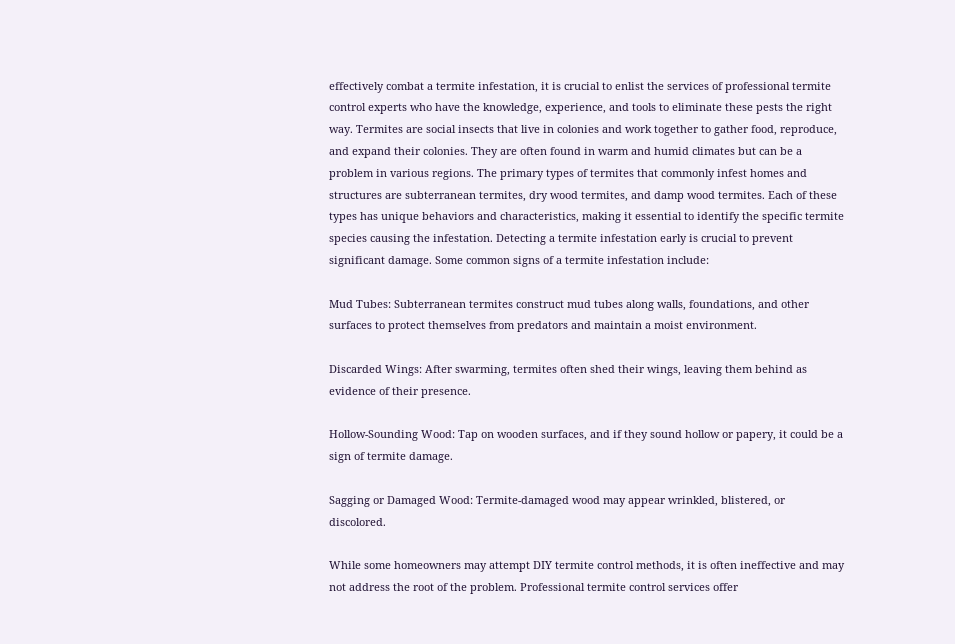effectively combat a termite infestation, it is crucial to enlist the services of professional termite control experts who have the knowledge, experience, and tools to eliminate these pests the right way. Termites are social insects that live in colonies and work together to gather food, reproduce, and expand their colonies. They are often found in warm and humid climates but can be a problem in various regions. The primary types of termites that commonly infest homes and structures are subterranean termites, dry wood termites, and damp wood termites. Each of these types has unique behaviors and characteristics, making it essential to identify the specific termite species causing the infestation. Detecting a termite infestation early is crucial to prevent significant damage. Some common signs of a termite infestation include:

Mud Tubes: Subterranean termites construct mud tubes along walls, foundations, and other surfaces to protect themselves from predators and maintain a moist environment.

Discarded Wings: After swarming, termites often shed their wings, leaving them behind as evidence of their presence.

Hollow-Sounding Wood: Tap on wooden surfaces, and if they sound hollow or papery, it could be a sign of termite damage.

Sagging or Damaged Wood: Termite-damaged wood may appear wrinkled, blistered, or discolored.

While some homeowners may attempt DIY termite control methods, it is often ineffective and may not address the root of the problem. Professional termite control services offer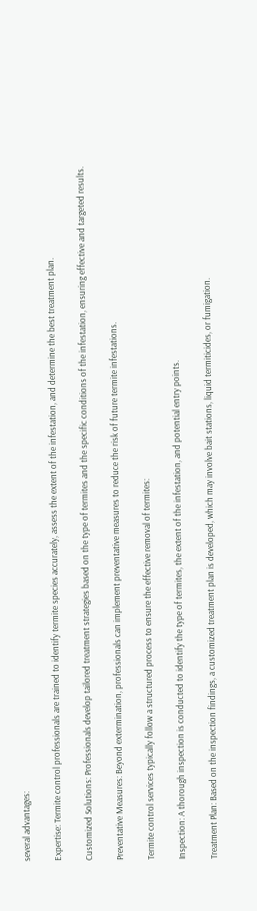several advantages:

Expertise: Termite control professionals are trained to identify termite species accurately, assess the extent of the infestation, and determine the best treatment plan.

Customized Solutions: Professionals develop tailored treatment strategies based on the type of termites and the specific conditions of the infestation, ensuring effective and targeted results.

Preventative Measures: Beyond extermination, professionals can implement preventative measures to reduce the risk of future termite infestations.

Termite control services typically follow a structured process to ensure the effective removal of termites:

Inspection: A thorough inspection is conducted to identify the type of termites, the extent of the infestation, and potential entry points.

Treatment Plan: Based on the inspection findings, a customized treatment plan is developed, which may involve bait stations, liquid termiticides, or fumigation.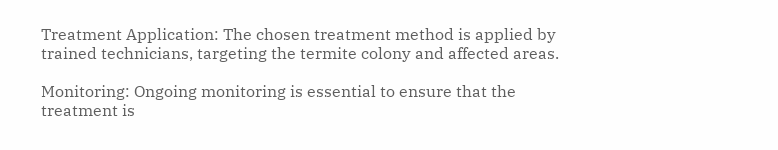Treatment Application: The chosen treatment method is applied by trained technicians, targeting the termite colony and affected areas.

Monitoring: Ongoing monitoring is essential to ensure that the treatment is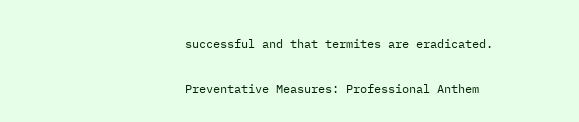successful and that termites are eradicated.

Preventative Measures: Professional Anthem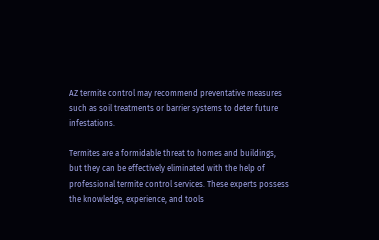AZ termite control may recommend preventative measures such as soil treatments or barrier systems to deter future infestations.

Termites are a formidable threat to homes and buildings, but they can be effectively eliminated with the help of professional termite control services. These experts possess the knowledge, experience, and tools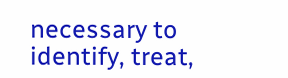necessary to identify, treat,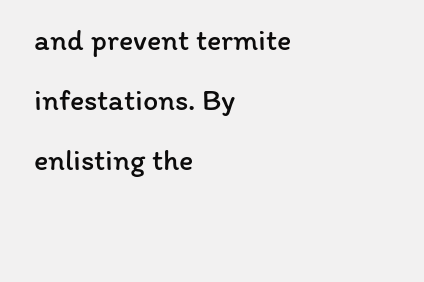and prevent termite infestations. By enlisting the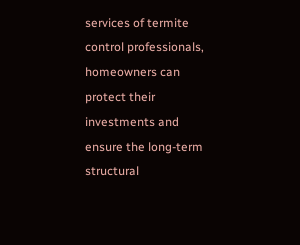services of termite control professionals, homeowners can protect their investments and ensure the long-term structural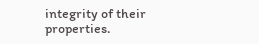integrity of their properties.